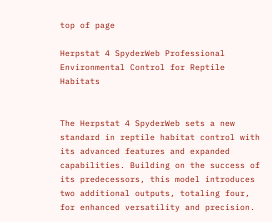top of page

Herpstat 4 SpyderWeb Professional Environmental Control for Reptile Habitats


The Herpstat 4 SpyderWeb sets a new standard in reptile habitat control with its advanced features and expanded capabilities. Building on the success of its predecessors, this model introduces two additional outputs, totaling four, for enhanced versatility and precision.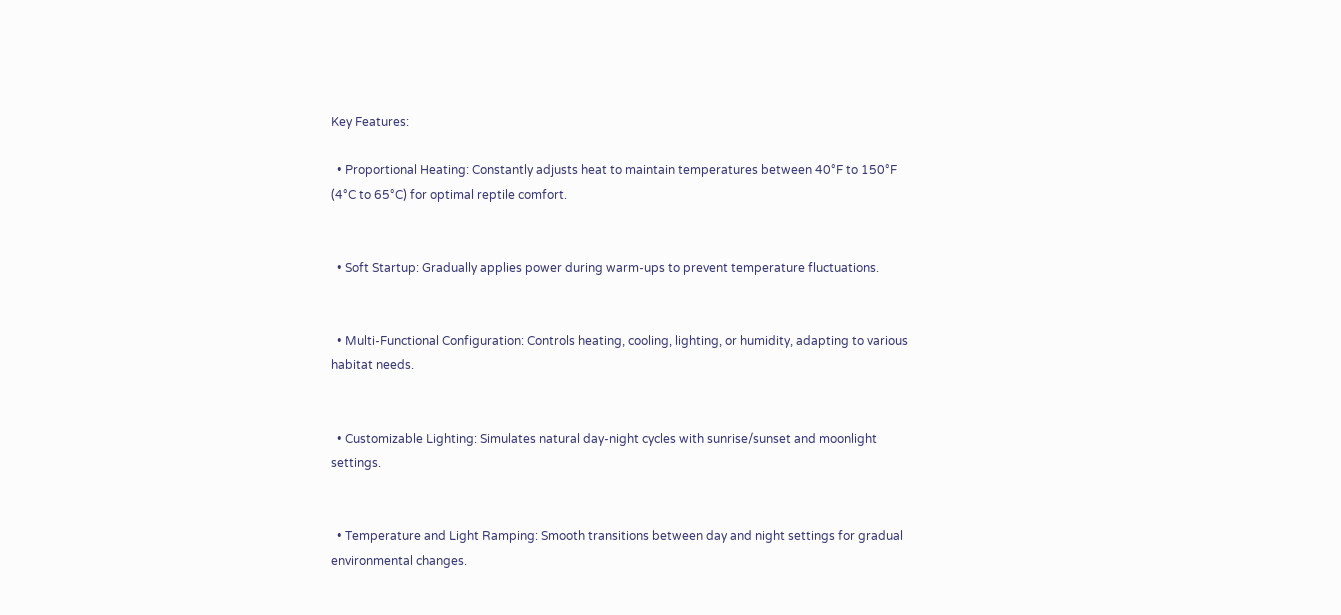Key Features:

  • Proportional Heating: Constantly adjusts heat to maintain temperatures between 40°F to 150°F (4°C to 65°C) for optimal reptile comfort.


  • Soft Startup: Gradually applies power during warm-ups to prevent temperature fluctuations.


  • Multi-Functional Configuration: Controls heating, cooling, lighting, or humidity, adapting to various habitat needs.


  • Customizable Lighting: Simulates natural day-night cycles with sunrise/sunset and moonlight settings.


  • Temperature and Light Ramping: Smooth transitions between day and night settings for gradual environmental changes.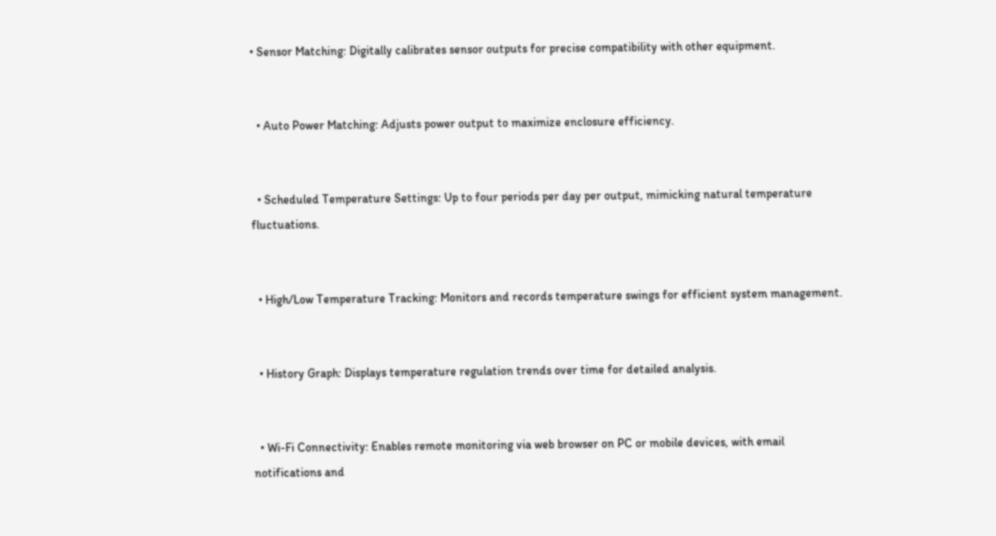• Sensor Matching: Digitally calibrates sensor outputs for precise compatibility with other equipment.


  • Auto Power Matching: Adjusts power output to maximize enclosure efficiency.


  • Scheduled Temperature Settings: Up to four periods per day per output, mimicking natural temperature fluctuations.


  • High/Low Temperature Tracking: Monitors and records temperature swings for efficient system management.


  • History Graph: Displays temperature regulation trends over time for detailed analysis.


  • Wi-Fi Connectivity: Enables remote monitoring via web browser on PC or mobile devices, with email notifications and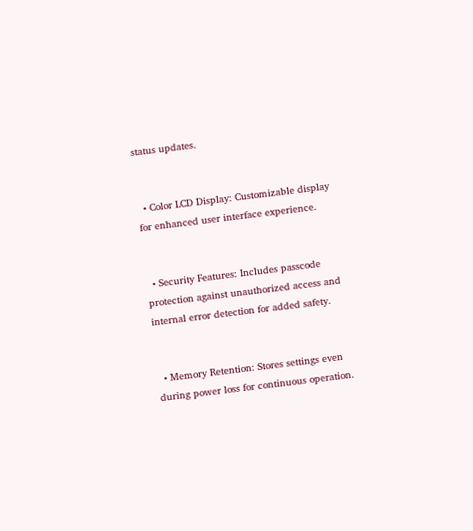status updates.


  • Color LCD Display: Customizable display for enhanced user interface experience.


  • Security Features: Includes passcode protection against unauthorized access and internal error detection for added safety.


  • Memory Retention: Stores settings even during power loss for continuous operation.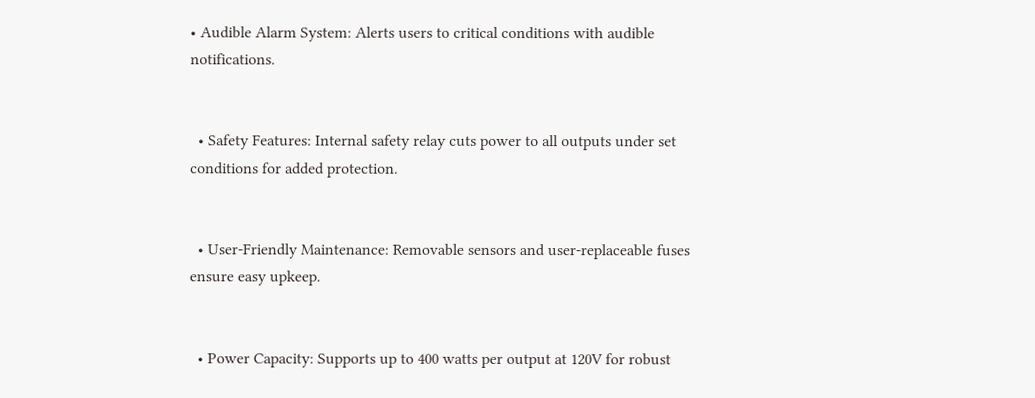• Audible Alarm System: Alerts users to critical conditions with audible notifications.


  • Safety Features: Internal safety relay cuts power to all outputs under set conditions for added protection.


  • User-Friendly Maintenance: Removable sensors and user-replaceable fuses ensure easy upkeep.


  • Power Capacity: Supports up to 400 watts per output at 120V for robust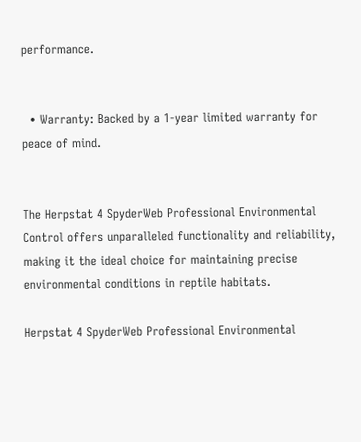performance.


  • Warranty: Backed by a 1-year limited warranty for peace of mind.


The Herpstat 4 SpyderWeb Professional Environmental Control offers unparalleled functionality and reliability, making it the ideal choice for maintaining precise environmental conditions in reptile habitats.

Herpstat 4 SpyderWeb Professional Environmental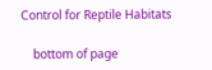Control for Reptile Habitats

    bottom of page